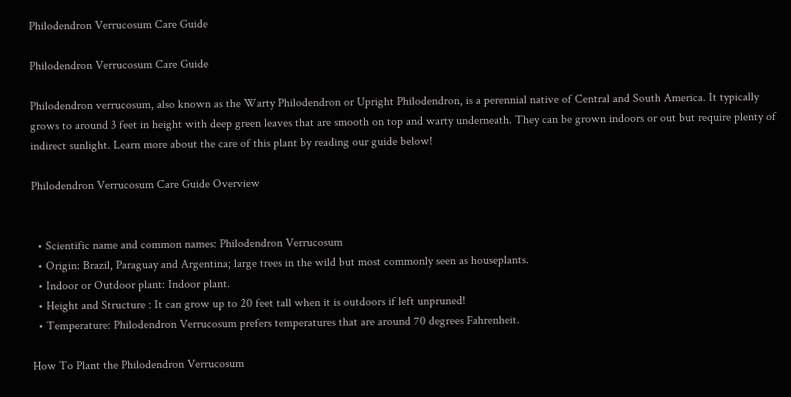Philodendron Verrucosum Care Guide

Philodendron Verrucosum Care Guide

Philodendron verrucosum, also known as the Warty Philodendron or Upright Philodendron, is a perennial native of Central and South America. It typically grows to around 3 feet in height with deep green leaves that are smooth on top and warty underneath. They can be grown indoors or out but require plenty of indirect sunlight. Learn more about the care of this plant by reading our guide below!

Philodendron Verrucosum Care Guide Overview


  • Scientific name and common names: Philodendron Verrucosum
  • Origin: Brazil, Paraguay and Argentina; large trees in the wild but most commonly seen as houseplants.
  • Indoor or Outdoor plant: Indoor plant.
  • Height and Structure : It can grow up to 20 feet tall when it is outdoors if left unpruned!
  • Temperature: Philodendron Verrucosum prefers temperatures that are around 70 degrees Fahrenheit.

How To Plant the Philodendron Verrucosum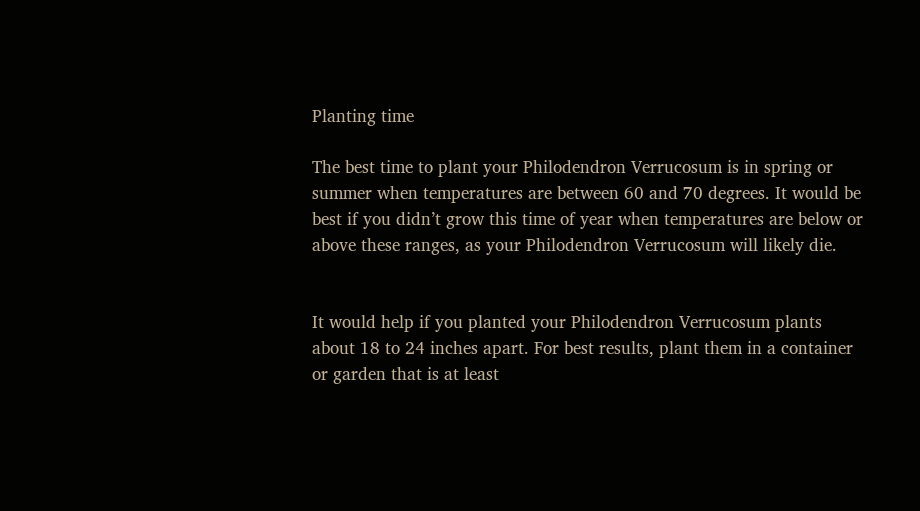Planting time

The best time to plant your Philodendron Verrucosum is in spring or summer when temperatures are between 60 and 70 degrees. It would be best if you didn’t grow this time of year when temperatures are below or above these ranges, as your Philodendron Verrucosum will likely die.


It would help if you planted your Philodendron Verrucosum plants about 18 to 24 inches apart. For best results, plant them in a container or garden that is at least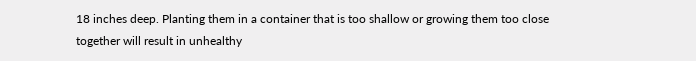18 inches deep. Planting them in a container that is too shallow or growing them too close together will result in unhealthy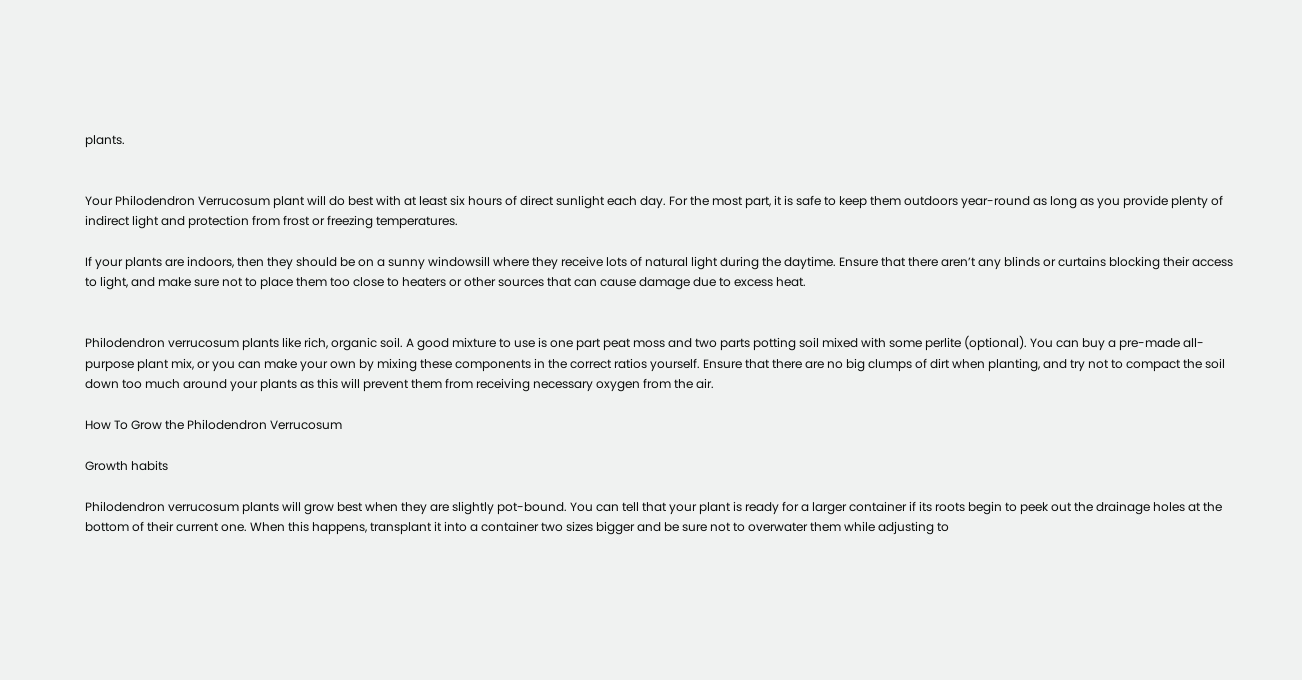plants.


Your Philodendron Verrucosum plant will do best with at least six hours of direct sunlight each day. For the most part, it is safe to keep them outdoors year-round as long as you provide plenty of indirect light and protection from frost or freezing temperatures.

If your plants are indoors, then they should be on a sunny windowsill where they receive lots of natural light during the daytime. Ensure that there aren’t any blinds or curtains blocking their access to light, and make sure not to place them too close to heaters or other sources that can cause damage due to excess heat.


Philodendron verrucosum plants like rich, organic soil. A good mixture to use is one part peat moss and two parts potting soil mixed with some perlite (optional). You can buy a pre-made all-purpose plant mix, or you can make your own by mixing these components in the correct ratios yourself. Ensure that there are no big clumps of dirt when planting, and try not to compact the soil down too much around your plants as this will prevent them from receiving necessary oxygen from the air.

How To Grow the Philodendron Verrucosum

Growth habits

Philodendron verrucosum plants will grow best when they are slightly pot-bound. You can tell that your plant is ready for a larger container if its roots begin to peek out the drainage holes at the bottom of their current one. When this happens, transplant it into a container two sizes bigger and be sure not to overwater them while adjusting to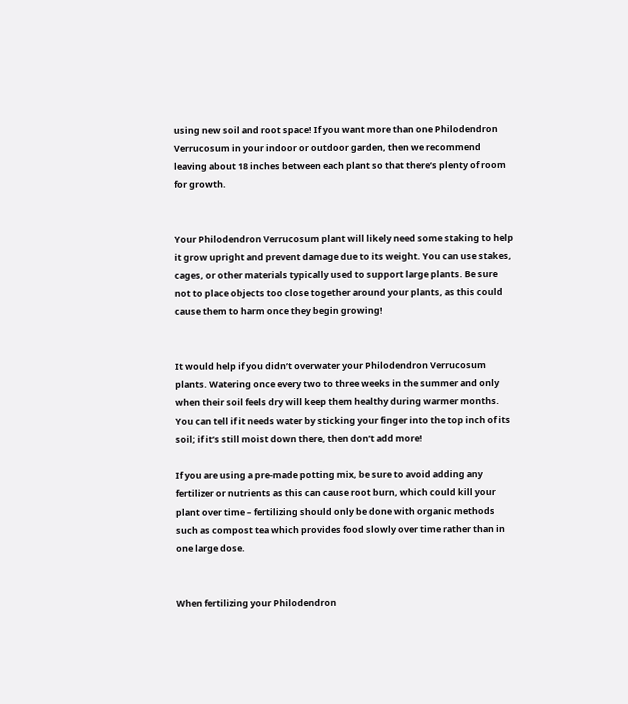using new soil and root space! If you want more than one Philodendron Verrucosum in your indoor or outdoor garden, then we recommend leaving about 18 inches between each plant so that there’s plenty of room for growth.


Your Philodendron Verrucosum plant will likely need some staking to help it grow upright and prevent damage due to its weight. You can use stakes, cages, or other materials typically used to support large plants. Be sure not to place objects too close together around your plants, as this could cause them to harm once they begin growing!


It would help if you didn’t overwater your Philodendron Verrucosum plants. Watering once every two to three weeks in the summer and only when their soil feels dry will keep them healthy during warmer months. You can tell if it needs water by sticking your finger into the top inch of its soil; if it’s still moist down there, then don’t add more!

If you are using a pre-made potting mix, be sure to avoid adding any fertilizer or nutrients as this can cause root burn, which could kill your plant over time – fertilizing should only be done with organic methods such as compost tea which provides food slowly over time rather than in one large dose.


When fertilizing your Philodendron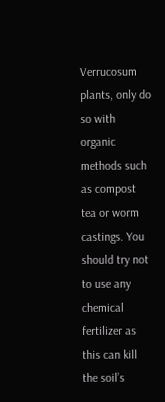Verrucosum plants, only do so with organic methods such as compost tea or worm castings. You should try not to use any chemical fertilizer as this can kill the soil’s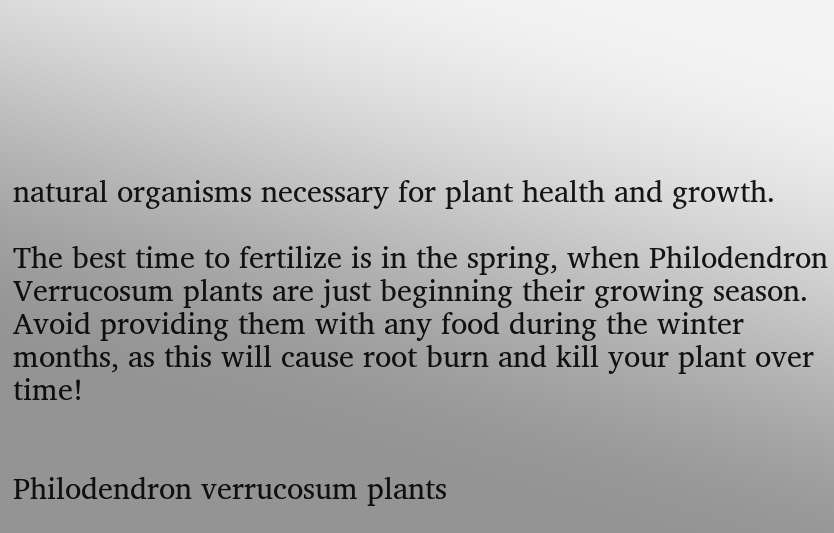natural organisms necessary for plant health and growth.

The best time to fertilize is in the spring, when Philodendron Verrucosum plants are just beginning their growing season. Avoid providing them with any food during the winter months, as this will cause root burn and kill your plant over time!


Philodendron verrucosum plants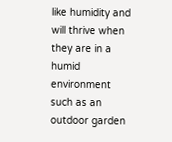like humidity and will thrive when they are in a humid environment such as an outdoor garden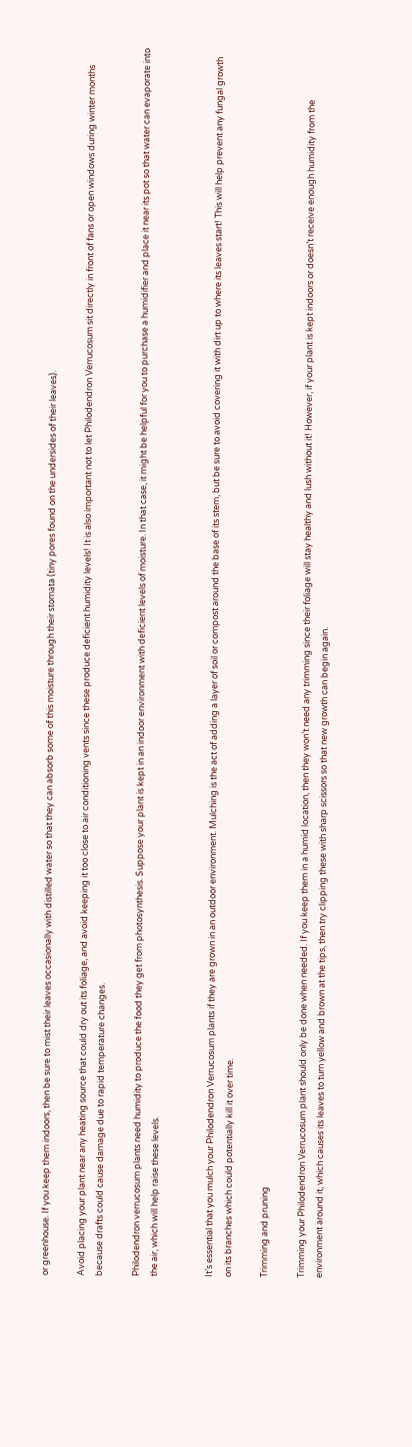or greenhouse. If you keep them indoors, then be sure to mist their leaves occasionally with distilled water so that they can absorb some of this moisture through their stomata (tiny pores found on the undersides of their leaves).

Avoid placing your plant near any heating source that could dry out its foliage, and avoid keeping it too close to air conditioning vents since these produce deficient humidity levels! It is also important not to let Philodendron Verrucosum sit directly in front of fans or open windows during winter months because drafts could cause damage due to rapid temperature changes.

Philodendron verrucosum plants need humidity to produce the food they get from photosynthesis. Suppose your plant is kept in an indoor environment with deficient levels of moisture. In that case, it might be helpful for you to purchase a humidifier and place it near its pot so that water can evaporate into the air, which will help raise these levels.


It’s essential that you mulch your Philodendron Verrucosum plants if they are grown in an outdoor environment. Mulching is the act of adding a layer of soil or compost around the base of its stem, but be sure to avoid covering it with dirt up to where its leaves start! This will help prevent any fungal growth on its branches which could potentially kill it over time.

Trimming and pruning

Trimming your Philodendron Verrucosum plant should only be done when needed. If you keep them in a humid location, then they won’t need any trimming since their foliage will stay healthy and lush without it! However, if your plant is kept indoors or doesn’t receive enough humidity from the environment around it, which causes its leaves to turn yellow and brown at the tips, then try clipping these with sharp scissors so that new growth can begin again.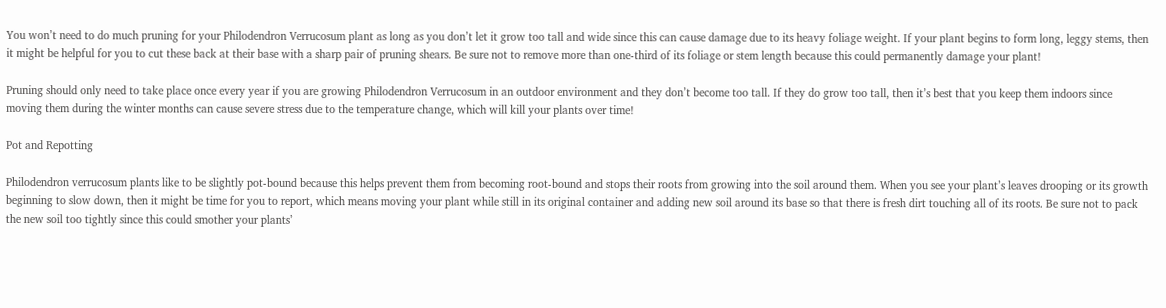You won’t need to do much pruning for your Philodendron Verrucosum plant as long as you don’t let it grow too tall and wide since this can cause damage due to its heavy foliage weight. If your plant begins to form long, leggy stems, then it might be helpful for you to cut these back at their base with a sharp pair of pruning shears. Be sure not to remove more than one-third of its foliage or stem length because this could permanently damage your plant!

Pruning should only need to take place once every year if you are growing Philodendron Verrucosum in an outdoor environment and they don’t become too tall. If they do grow too tall, then it’s best that you keep them indoors since moving them during the winter months can cause severe stress due to the temperature change, which will kill your plants over time!

Pot and Repotting

Philodendron verrucosum plants like to be slightly pot-bound because this helps prevent them from becoming root-bound and stops their roots from growing into the soil around them. When you see your plant’s leaves drooping or its growth beginning to slow down, then it might be time for you to report, which means moving your plant while still in its original container and adding new soil around its base so that there is fresh dirt touching all of its roots. Be sure not to pack the new soil too tightly since this could smother your plants’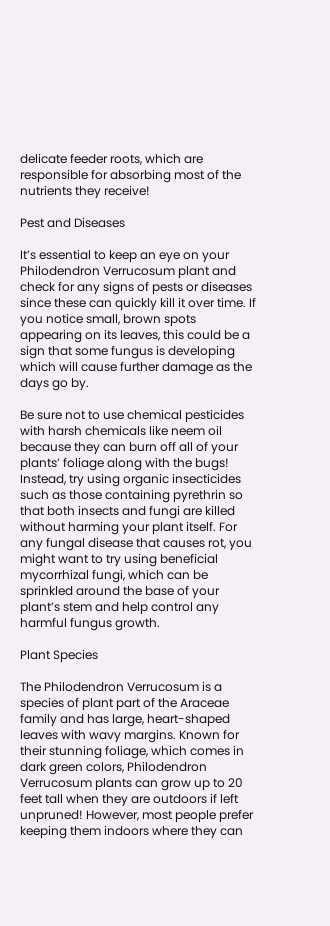delicate feeder roots, which are responsible for absorbing most of the nutrients they receive!

Pest and Diseases

It’s essential to keep an eye on your Philodendron Verrucosum plant and check for any signs of pests or diseases since these can quickly kill it over time. If you notice small, brown spots appearing on its leaves, this could be a sign that some fungus is developing which will cause further damage as the days go by.

Be sure not to use chemical pesticides with harsh chemicals like neem oil because they can burn off all of your plants’ foliage along with the bugs! Instead, try using organic insecticides such as those containing pyrethrin so that both insects and fungi are killed without harming your plant itself. For any fungal disease that causes rot, you might want to try using beneficial mycorrhizal fungi, which can be sprinkled around the base of your plant’s stem and help control any harmful fungus growth.

Plant Species

The Philodendron Verrucosum is a species of plant part of the Araceae family and has large, heart-shaped leaves with wavy margins. Known for their stunning foliage, which comes in dark green colors, Philodendron Verrucosum plants can grow up to 20 feet tall when they are outdoors if left unpruned! However, most people prefer keeping them indoors where they can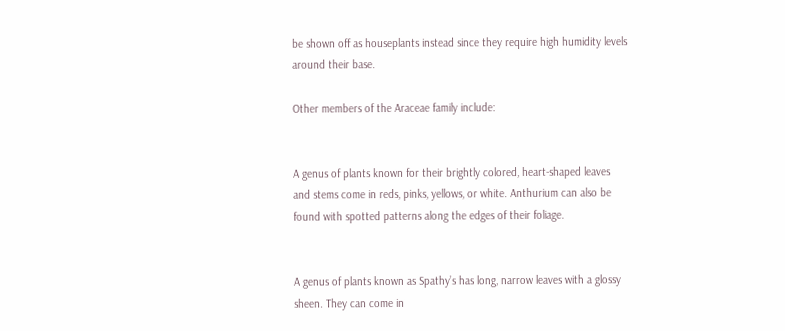be shown off as houseplants instead since they require high humidity levels around their base.

Other members of the Araceae family include:


A genus of plants known for their brightly colored, heart-shaped leaves and stems come in reds, pinks, yellows, or white. Anthurium can also be found with spotted patterns along the edges of their foliage.


A genus of plants known as Spathy’s has long, narrow leaves with a glossy sheen. They can come in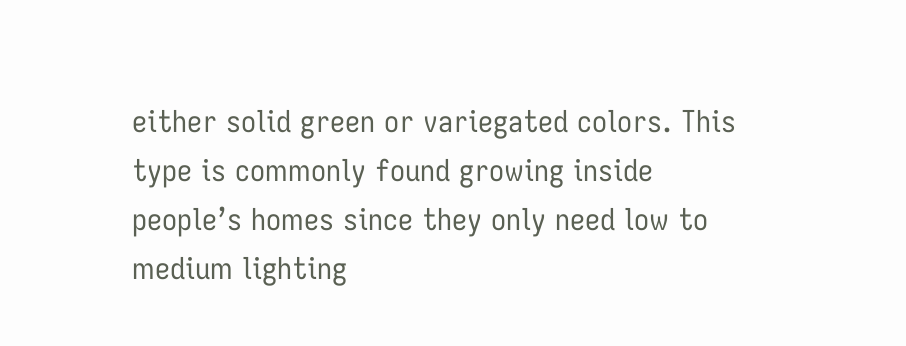either solid green or variegated colors. This type is commonly found growing inside people’s homes since they only need low to medium lighting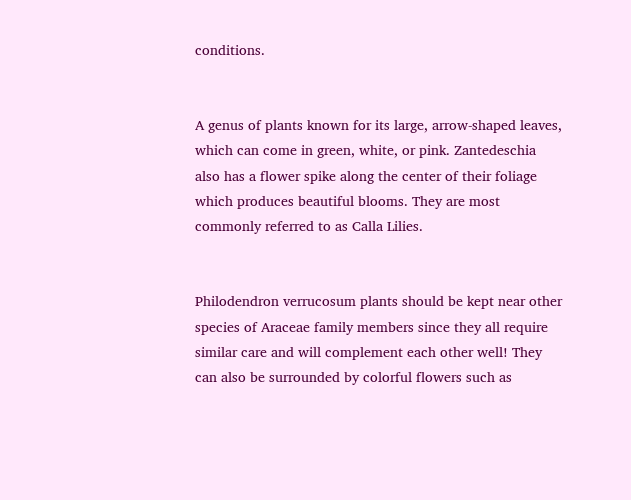conditions.


A genus of plants known for its large, arrow-shaped leaves, which can come in green, white, or pink. Zantedeschia also has a flower spike along the center of their foliage which produces beautiful blooms. They are most commonly referred to as Calla Lilies.


Philodendron verrucosum plants should be kept near other species of Araceae family members since they all require similar care and will complement each other well! They can also be surrounded by colorful flowers such as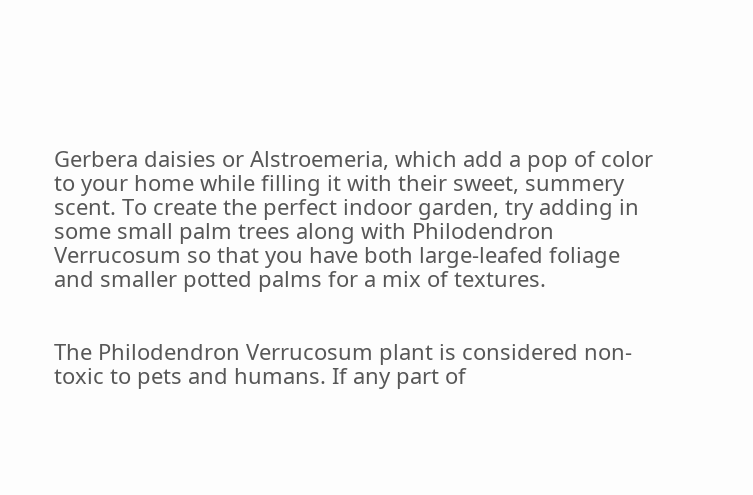Gerbera daisies or Alstroemeria, which add a pop of color to your home while filling it with their sweet, summery scent. To create the perfect indoor garden, try adding in some small palm trees along with Philodendron Verrucosum so that you have both large-leafed foliage and smaller potted palms for a mix of textures.


The Philodendron Verrucosum plant is considered non-toxic to pets and humans. If any part of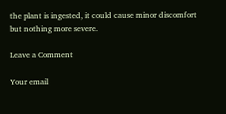the plant is ingested, it could cause minor discomfort but nothing more severe.

Leave a Comment

Your email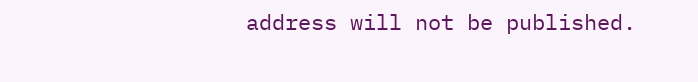address will not be published.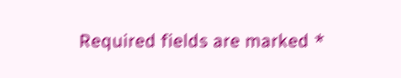Required fields are marked *